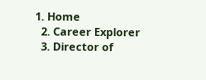1. Home
  2. Career Explorer
  3. Director of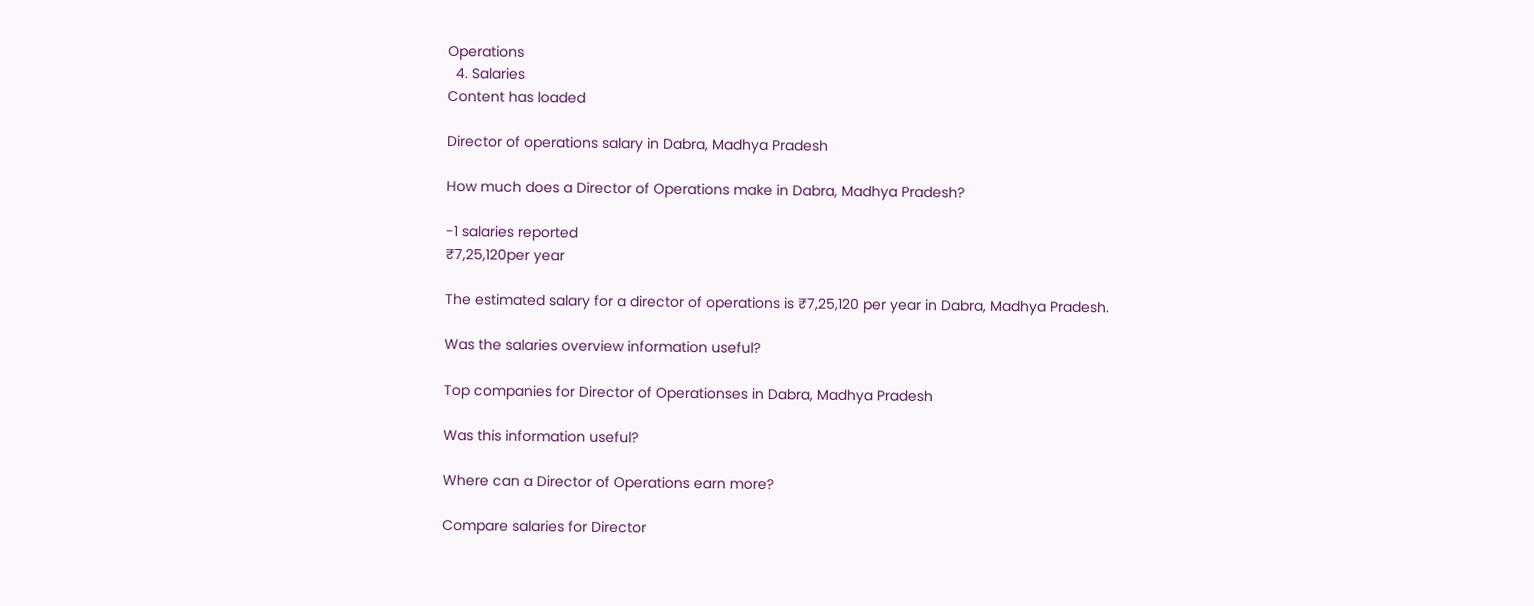Operations
  4. Salaries
Content has loaded

Director of operations salary in Dabra, Madhya Pradesh

How much does a Director of Operations make in Dabra, Madhya Pradesh?

-1 salaries reported
₹7,25,120per year

The estimated salary for a director of operations is ₹7,25,120 per year in Dabra, Madhya Pradesh.

Was the salaries overview information useful?

Top companies for Director of Operationses in Dabra, Madhya Pradesh

Was this information useful?

Where can a Director of Operations earn more?

Compare salaries for Director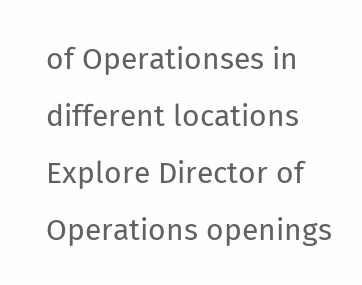of Operationses in different locations
Explore Director of Operations openings